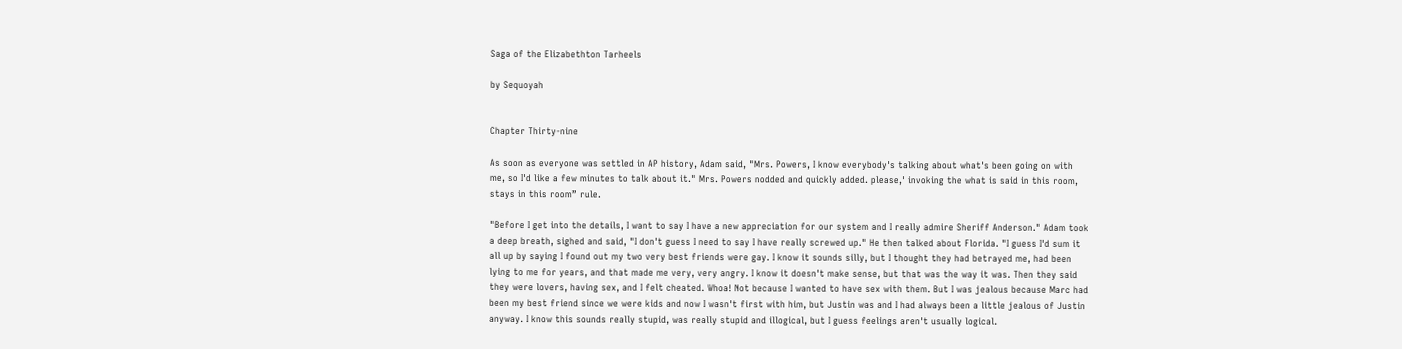Saga of the Elizabethton Tarheels

by Sequoyah


Chapter Thirty-nine

As soon as everyone was settled in AP history, Adam said, "Mrs. Powers, I know everybody's talking about what's been going on with me, so I'd like a few minutes to talk about it." Mrs. Powers nodded and quickly added. please,' invoking the what is said in this room, stays in this room” rule.

"Before I get into the details, I want to say I have a new appreciation for our system and I really admire Sheriff Anderson." Adam took a deep breath, sighed and said, "I don't guess I need to say I have really screwed up." He then talked about Florida. "I guess I'd sum it all up by saying I found out my two very best friends were gay. I know it sounds silly, but I thought they had betrayed me, had been lying to me for years, and that made me very, very angry. I know it doesn't make sense, but that was the way it was. Then they said they were lovers, having sex, and I felt cheated. Whoa! Not because I wanted to have sex with them. But I was jealous because Marc had been my best friend since we were kids and now I wasn't first with him, but Justin was and I had always been a little jealous of Justin anyway. I know this sounds really stupid, was really stupid and illogical, but I guess feelings aren't usually logical.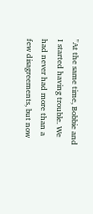"At the same time, Bobbie and I started having trouble. We had never had more than a few disagreements, but now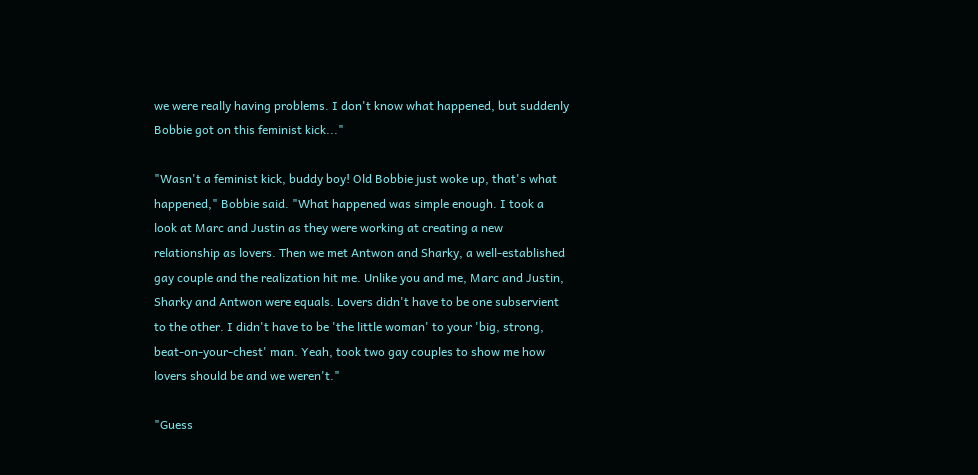we were really having problems. I don't know what happened, but suddenly Bobbie got on this feminist kick..."

"Wasn't a feminist kick, buddy boy! Old Bobbie just woke up, that's what happened," Bobbie said. "What happened was simple enough. I took a look at Marc and Justin as they were working at creating a new relationship as lovers. Then we met Antwon and Sharky, a well-established gay couple and the realization hit me. Unlike you and me, Marc and Justin, Sharky and Antwon were equals. Lovers didn't have to be one subservient to the other. I didn't have to be 'the little woman' to your 'big, strong, beat-on-your-chest' man. Yeah, took two gay couples to show me how lovers should be and we weren't."

"Guess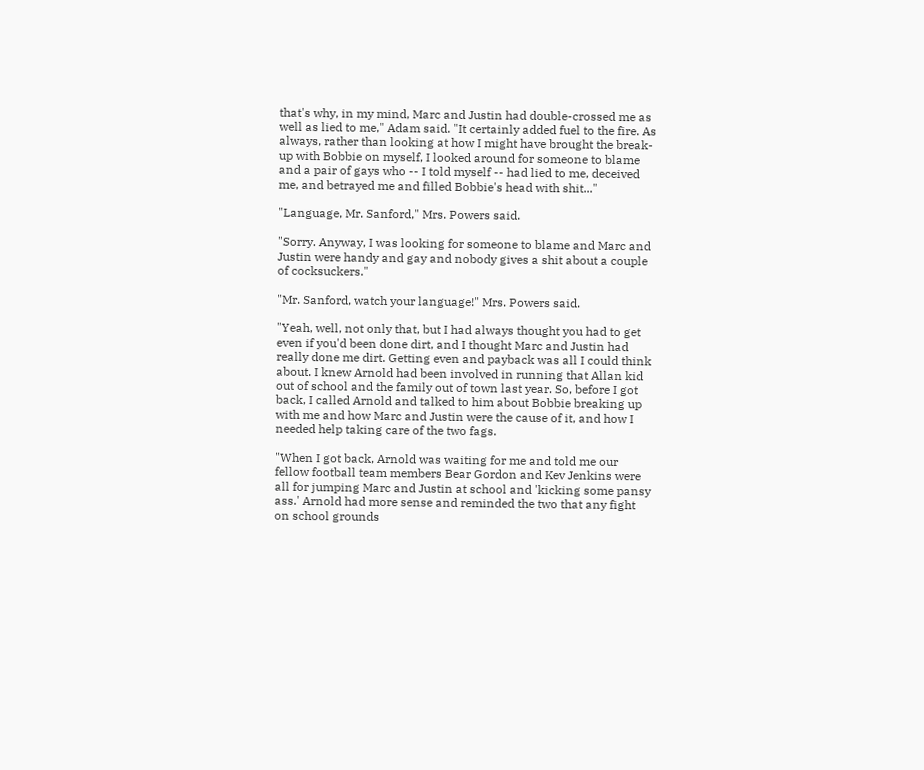that's why, in my mind, Marc and Justin had double-crossed me as well as lied to me," Adam said. "It certainly added fuel to the fire. As always, rather than looking at how I might have brought the break-up with Bobbie on myself, I looked around for someone to blame and a pair of gays who -- I told myself -- had lied to me, deceived me, and betrayed me and filled Bobbie's head with shit..."

"Language, Mr. Sanford," Mrs. Powers said.

"Sorry. Anyway, I was looking for someone to blame and Marc and Justin were handy and gay and nobody gives a shit about a couple of cocksuckers."

"Mr. Sanford, watch your language!" Mrs. Powers said.

"Yeah, well, not only that, but I had always thought you had to get even if you'd been done dirt, and I thought Marc and Justin had really done me dirt. Getting even and payback was all I could think about. I knew Arnold had been involved in running that Allan kid out of school and the family out of town last year. So, before I got back, I called Arnold and talked to him about Bobbie breaking up with me and how Marc and Justin were the cause of it, and how I needed help taking care of the two fags.

"When I got back, Arnold was waiting for me and told me our fellow football team members Bear Gordon and Kev Jenkins were all for jumping Marc and Justin at school and 'kicking some pansy ass.' Arnold had more sense and reminded the two that any fight on school grounds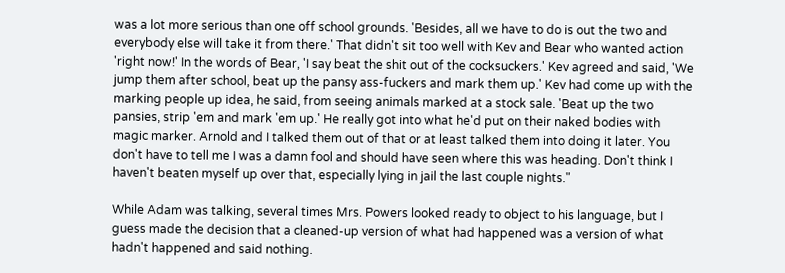was a lot more serious than one off school grounds. 'Besides, all we have to do is out the two and everybody else will take it from there.' That didn't sit too well with Kev and Bear who wanted action 'right now!' In the words of Bear, 'I say beat the shit out of the cocksuckers.' Kev agreed and said, 'We jump them after school, beat up the pansy ass-fuckers and mark them up.' Kev had come up with the marking people up idea, he said, from seeing animals marked at a stock sale. 'Beat up the two pansies, strip 'em and mark 'em up.' He really got into what he'd put on their naked bodies with magic marker. Arnold and I talked them out of that or at least talked them into doing it later. You don't have to tell me I was a damn fool and should have seen where this was heading. Don't think I haven't beaten myself up over that, especially lying in jail the last couple nights."

While Adam was talking, several times Mrs. Powers looked ready to object to his language, but I guess made the decision that a cleaned-up version of what had happened was a version of what hadn't happened and said nothing.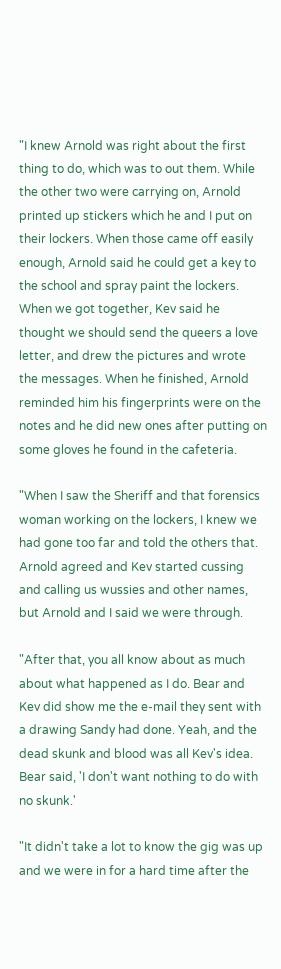"I knew Arnold was right about the first thing to do, which was to out them. While the other two were carrying on, Arnold printed up stickers which he and I put on their lockers. When those came off easily enough, Arnold said he could get a key to the school and spray paint the lockers. When we got together, Kev said he thought we should send the queers a love letter, and drew the pictures and wrote the messages. When he finished, Arnold reminded him his fingerprints were on the notes and he did new ones after putting on some gloves he found in the cafeteria.

"When I saw the Sheriff and that forensics woman working on the lockers, I knew we had gone too far and told the others that. Arnold agreed and Kev started cussing and calling us wussies and other names, but Arnold and I said we were through.

"After that, you all know about as much about what happened as I do. Bear and Kev did show me the e-mail they sent with a drawing Sandy had done. Yeah, and the dead skunk and blood was all Kev's idea. Bear said, 'I don't want nothing to do with no skunk.'

"It didn't take a lot to know the gig was up and we were in for a hard time after the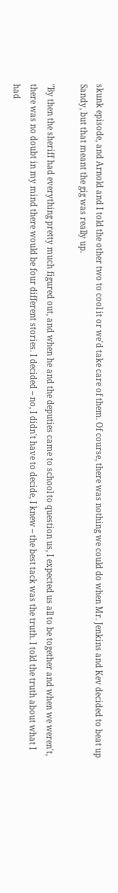skunk episode, and Arnold and I told the other two to cool it or we'd take care of them. Of course, there was nothing we could do when Mr. Jenkins and Kev decided to beat up Sandy, but that meant the gig was really up.

"By then the sheriff had everything pretty much figured out, and when he and the deputies came to school to question us, I expected us all to be together and when we weren't, there was no doubt in my mind there would be four different stories. I decided -- no, I didn't have to decide, I knew -- the best tack was the truth. I told the truth about what I had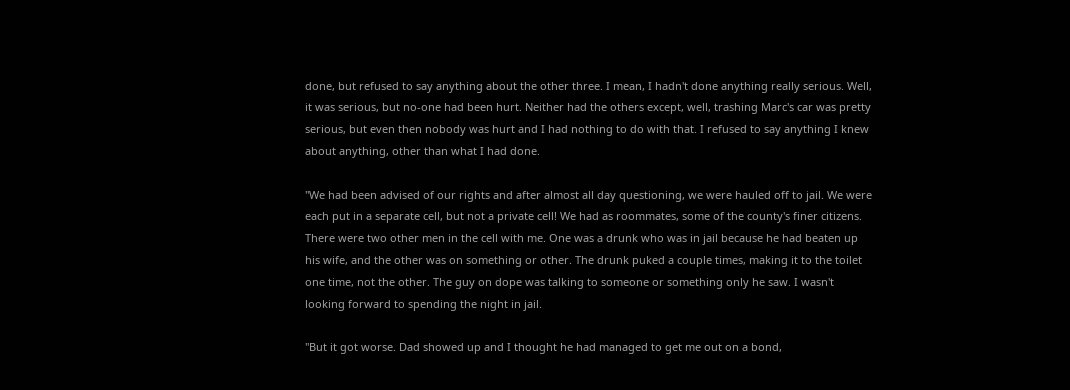done, but refused to say anything about the other three. I mean, I hadn't done anything really serious. Well, it was serious, but no-one had been hurt. Neither had the others except, well, trashing Marc's car was pretty serious, but even then nobody was hurt and I had nothing to do with that. I refused to say anything I knew about anything, other than what I had done.

"We had been advised of our rights and after almost all day questioning, we were hauled off to jail. We were each put in a separate cell, but not a private cell! We had as roommates, some of the county's finer citizens. There were two other men in the cell with me. One was a drunk who was in jail because he had beaten up his wife, and the other was on something or other. The drunk puked a couple times, making it to the toilet one time, not the other. The guy on dope was talking to someone or something only he saw. I wasn't looking forward to spending the night in jail.

"But it got worse. Dad showed up and I thought he had managed to get me out on a bond,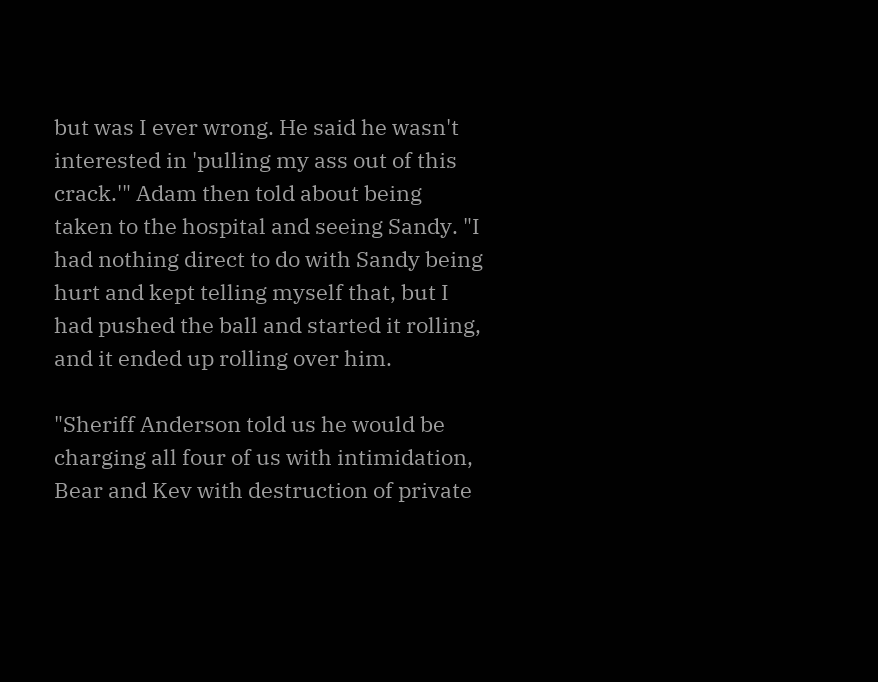but was I ever wrong. He said he wasn't interested in 'pulling my ass out of this crack.'" Adam then told about being taken to the hospital and seeing Sandy. "I had nothing direct to do with Sandy being hurt and kept telling myself that, but I had pushed the ball and started it rolling, and it ended up rolling over him.

"Sheriff Anderson told us he would be charging all four of us with intimidation, Bear and Kev with destruction of private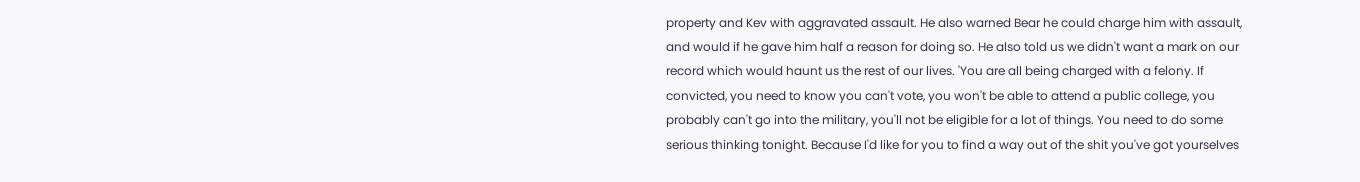property and Kev with aggravated assault. He also warned Bear he could charge him with assault, and would if he gave him half a reason for doing so. He also told us we didn't want a mark on our record which would haunt us the rest of our lives. 'You are all being charged with a felony. If convicted, you need to know you can't vote, you won't be able to attend a public college, you probably can't go into the military, you'll not be eligible for a lot of things. You need to do some serious thinking tonight. Because I'd like for you to find a way out of the shit you've got yourselves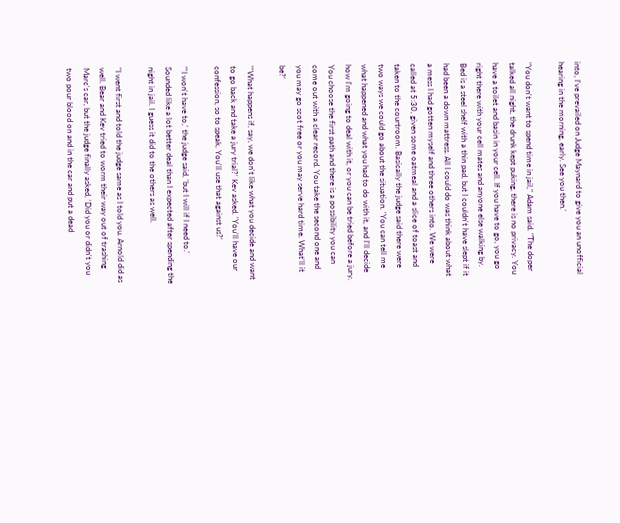into, I've prevailed on Judge Maynard to give you an unofficial hearing in the morning, early. See you then.'

"You don't want to spend time in jail," Adam said. "The doper talked all night, the drunk kept puking, there is no privacy. You have a toilet and basin in your cell. If you have to go, you go right there with your cell mates and anyone else walking by. Bed is a steel shelf with a thin pad, but I couldn't have slept if it had been a down mattress. All I could do was think about what a mess I had gotten myself and three others into. We were called at 5:30, given some oatmeal and a slice of toast and taken to the courtroom. Basically the judge said there were two ways we could go about the situation. 'You can tell me what happened and what you had to do with it, and I'll decide how I'm going to deal with it, or you can be tried before a jury. You choose the first path and there is a possibility you can come out with a clear record. You take the second one and you may go scot free or you may serve hard time. What'll it be?'

"'What happens if, say, we don't like what you decide and want to go back and take a jury trial?' Kev asked. 'You'll have our confession, so to speak. You'll use that against us?'

"'I won't have to,' the judge said, 'but I will if I need to.' Sounded like a lot better deal than I expected after spending the night in jail. I guess it did to the others as well.

"I went first and told the judge same as I told you. Arnold did as well. Bear and Kev tried to worm their way out of trashing Marc's car, but the judge finally asked, 'Did you or didn't you two pour blood on and in the car and put a dead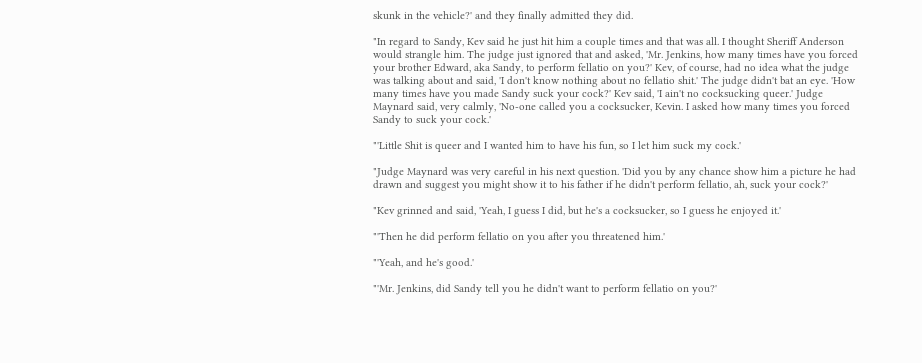skunk in the vehicle?' and they finally admitted they did.

"In regard to Sandy, Kev said he just hit him a couple times and that was all. I thought Sheriff Anderson would strangle him. The judge just ignored that and asked, 'Mr. Jenkins, how many times have you forced your brother Edward, aka Sandy, to perform fellatio on you?' Kev, of course, had no idea what the judge was talking about and said, 'I don't know nothing about no fellatio shit.' The judge didn't bat an eye. 'How many times have you made Sandy suck your cock?' Kev said, 'I ain't no cocksucking queer.' Judge Maynard said, very calmly, 'No-one called you a cocksucker, Kevin. I asked how many times you forced Sandy to suck your cock.'

"'Little Shit is queer and I wanted him to have his fun, so I let him suck my cock.'

"Judge Maynard was very careful in his next question. 'Did you by any chance show him a picture he had drawn and suggest you might show it to his father if he didn't perform fellatio, ah, suck your cock?'

"Kev grinned and said, 'Yeah, I guess I did, but he's a cocksucker, so I guess he enjoyed it.'

"'Then he did perform fellatio on you after you threatened him.'

"'Yeah, and he's good.'

"'Mr. Jenkins, did Sandy tell you he didn't want to perform fellatio on you?'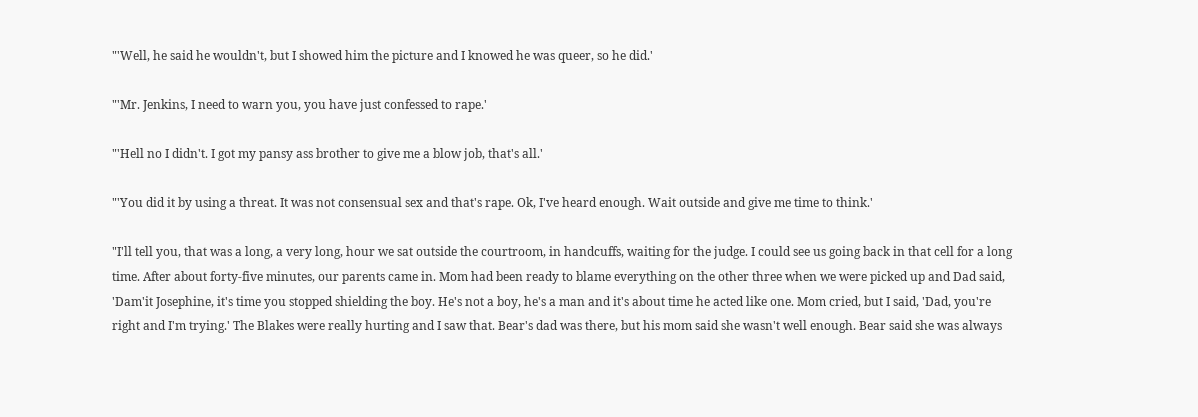"'Well, he said he wouldn't, but I showed him the picture and I knowed he was queer, so he did.'

"'Mr. Jenkins, I need to warn you, you have just confessed to rape.'

"'Hell no I didn't. I got my pansy ass brother to give me a blow job, that's all.'

"'You did it by using a threat. It was not consensual sex and that's rape. Ok, I've heard enough. Wait outside and give me time to think.'

"I'll tell you, that was a long, a very long, hour we sat outside the courtroom, in handcuffs, waiting for the judge. I could see us going back in that cell for a long time. After about forty-five minutes, our parents came in. Mom had been ready to blame everything on the other three when we were picked up and Dad said, 'Dam'it Josephine, it's time you stopped shielding the boy. He's not a boy, he's a man and it's about time he acted like one. Mom cried, but I said, 'Dad, you're right and I'm trying.' The Blakes were really hurting and I saw that. Bear's dad was there, but his mom said she wasn't well enough. Bear said she was always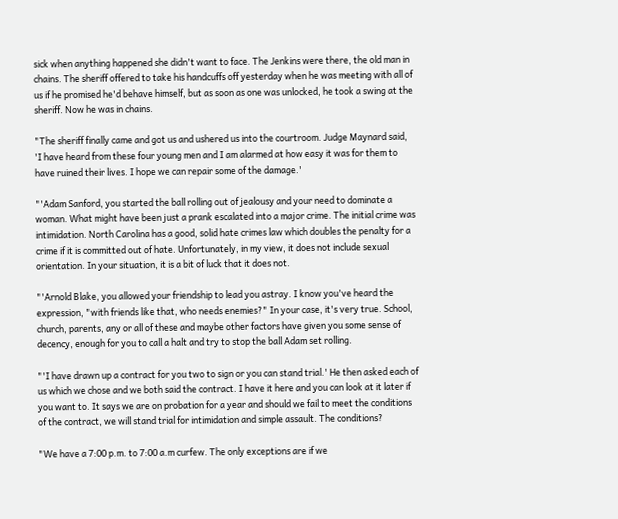sick when anything happened she didn't want to face. The Jenkins were there, the old man in chains. The sheriff offered to take his handcuffs off yesterday when he was meeting with all of us if he promised he'd behave himself, but as soon as one was unlocked, he took a swing at the sheriff. Now he was in chains.

"The sheriff finally came and got us and ushered us into the courtroom. Judge Maynard said, 'I have heard from these four young men and I am alarmed at how easy it was for them to have ruined their lives. I hope we can repair some of the damage.'

"'Adam Sanford, you started the ball rolling out of jealousy and your need to dominate a woman. What might have been just a prank escalated into a major crime. The initial crime was intimidation. North Carolina has a good, solid hate crimes law which doubles the penalty for a crime if it is committed out of hate. Unfortunately, in my view, it does not include sexual orientation. In your situation, it is a bit of luck that it does not.

"'Arnold Blake, you allowed your friendship to lead you astray. I know you've heard the expression, "with friends like that, who needs enemies?" In your case, it's very true. School, church, parents, any or all of these and maybe other factors have given you some sense of decency, enough for you to call a halt and try to stop the ball Adam set rolling.

"'I have drawn up a contract for you two to sign or you can stand trial.' He then asked each of us which we chose and we both said the contract. I have it here and you can look at it later if you want to. It says we are on probation for a year and should we fail to meet the conditions of the contract, we will stand trial for intimidation and simple assault. The conditions?

"We have a 7:00 p.m. to 7:00 a.m curfew. The only exceptions are if we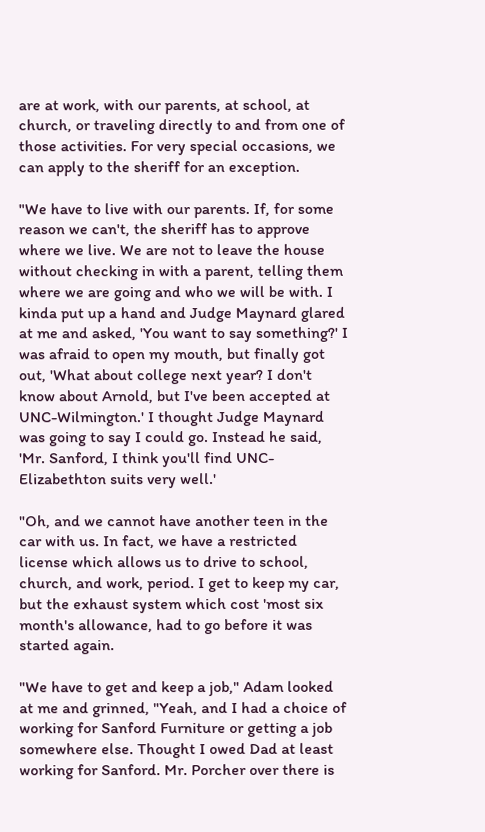are at work, with our parents, at school, at church, or traveling directly to and from one of those activities. For very special occasions, we can apply to the sheriff for an exception.

"We have to live with our parents. If, for some reason we can't, the sheriff has to approve where we live. We are not to leave the house without checking in with a parent, telling them where we are going and who we will be with. I kinda put up a hand and Judge Maynard glared at me and asked, 'You want to say something?' I was afraid to open my mouth, but finally got out, 'What about college next year? I don't know about Arnold, but I've been accepted at UNC-Wilmington.' I thought Judge Maynard was going to say I could go. Instead he said, 'Mr. Sanford, I think you'll find UNC-Elizabethton suits very well.'

"Oh, and we cannot have another teen in the car with us. In fact, we have a restricted license which allows us to drive to school, church, and work, period. I get to keep my car, but the exhaust system which cost 'most six month's allowance, had to go before it was started again.

"We have to get and keep a job," Adam looked at me and grinned, "Yeah, and I had a choice of working for Sanford Furniture or getting a job somewhere else. Thought I owed Dad at least working for Sanford. Mr. Porcher over there is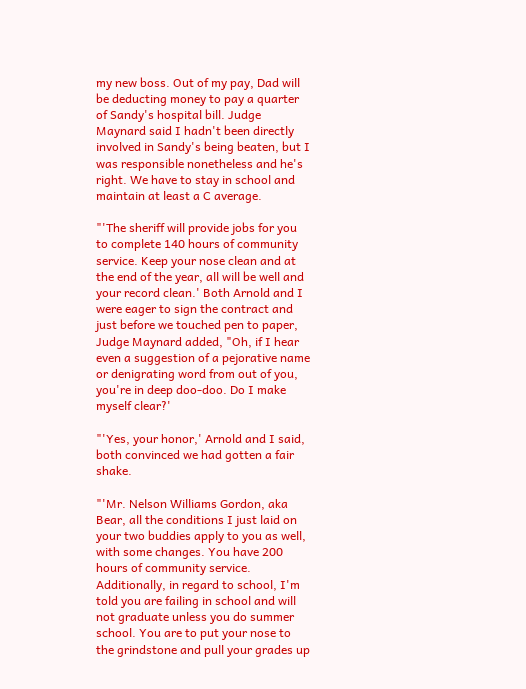my new boss. Out of my pay, Dad will be deducting money to pay a quarter of Sandy's hospital bill. Judge Maynard said I hadn't been directly involved in Sandy's being beaten, but I was responsible nonetheless and he's right. We have to stay in school and maintain at least a C average.

"'The sheriff will provide jobs for you to complete 140 hours of community service. Keep your nose clean and at the end of the year, all will be well and your record clean.' Both Arnold and I were eager to sign the contract and just before we touched pen to paper, Judge Maynard added, "Oh, if I hear even a suggestion of a pejorative name or denigrating word from out of you, you're in deep doo-doo. Do I make myself clear?'

"'Yes, your honor,' Arnold and I said, both convinced we had gotten a fair shake.

"'Mr. Nelson Williams Gordon, aka Bear, all the conditions I just laid on your two buddies apply to you as well, with some changes. You have 200 hours of community service. Additionally, in regard to school, I'm told you are failing in school and will not graduate unless you do summer school. You are to put your nose to the grindstone and pull your grades up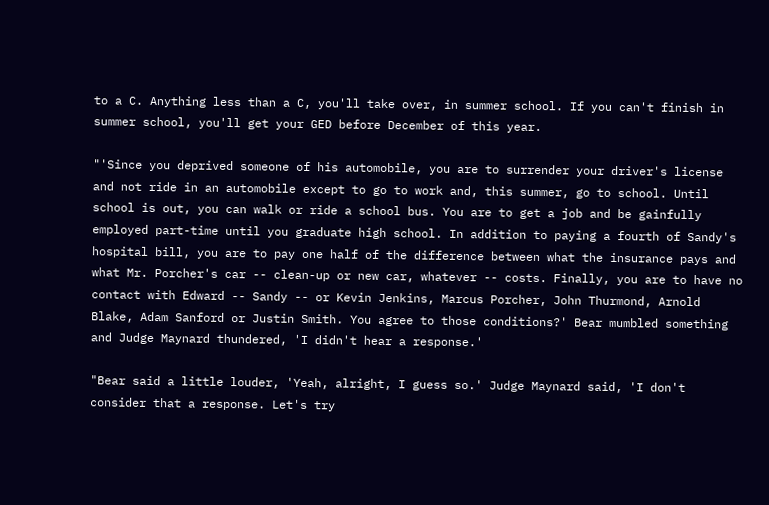to a C. Anything less than a C, you'll take over, in summer school. If you can't finish in summer school, you'll get your GED before December of this year.

"'Since you deprived someone of his automobile, you are to surrender your driver's license and not ride in an automobile except to go to work and, this summer, go to school. Until school is out, you can walk or ride a school bus. You are to get a job and be gainfully employed part-time until you graduate high school. In addition to paying a fourth of Sandy's hospital bill, you are to pay one half of the difference between what the insurance pays and what Mr. Porcher's car -- clean-up or new car, whatever -- costs. Finally, you are to have no contact with Edward -- Sandy -- or Kevin Jenkins, Marcus Porcher, John Thurmond, Arnold Blake, Adam Sanford or Justin Smith. You agree to those conditions?' Bear mumbled something and Judge Maynard thundered, 'I didn't hear a response.'

"Bear said a little louder, 'Yeah, alright, I guess so.' Judge Maynard said, 'I don't consider that a response. Let's try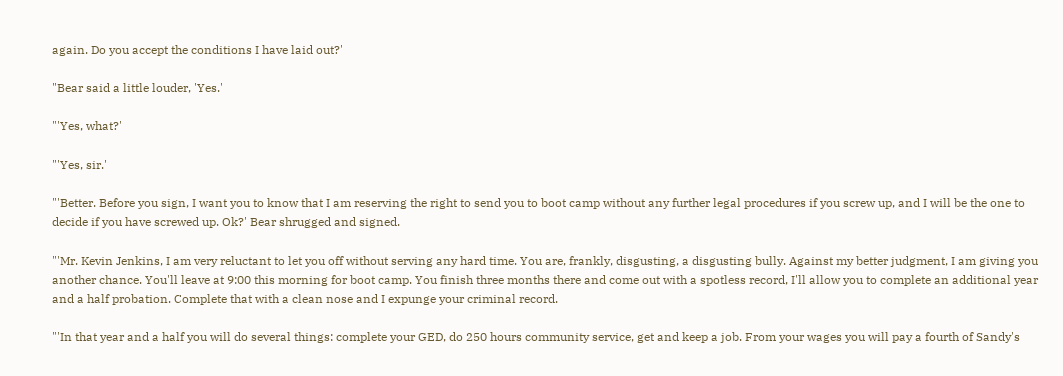again. Do you accept the conditions I have laid out?'

"Bear said a little louder, 'Yes.'

"'Yes, what?'

"'Yes, sir.'

"'Better. Before you sign, I want you to know that I am reserving the right to send you to boot camp without any further legal procedures if you screw up, and I will be the one to decide if you have screwed up. Ok?' Bear shrugged and signed.

"'Mr. Kevin Jenkins, I am very reluctant to let you off without serving any hard time. You are, frankly, disgusting, a disgusting bully. Against my better judgment, I am giving you another chance. You'll leave at 9:00 this morning for boot camp. You finish three months there and come out with a spotless record, I'll allow you to complete an additional year and a half probation. Complete that with a clean nose and I expunge your criminal record.

"'In that year and a half you will do several things: complete your GED, do 250 hours community service, get and keep a job. From your wages you will pay a fourth of Sandy's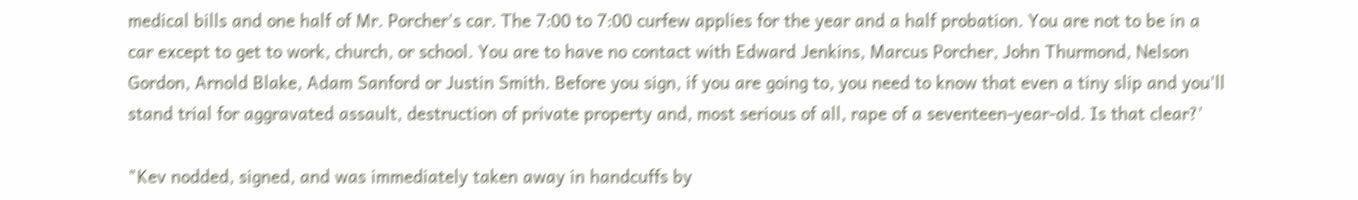medical bills and one half of Mr. Porcher's car. The 7:00 to 7:00 curfew applies for the year and a half probation. You are not to be in a car except to get to work, church, or school. You are to have no contact with Edward Jenkins, Marcus Porcher, John Thurmond, Nelson Gordon, Arnold Blake, Adam Sanford or Justin Smith. Before you sign, if you are going to, you need to know that even a tiny slip and you'll stand trial for aggravated assault, destruction of private property and, most serious of all, rape of a seventeen-year-old. Is that clear?'

"Kev nodded, signed, and was immediately taken away in handcuffs by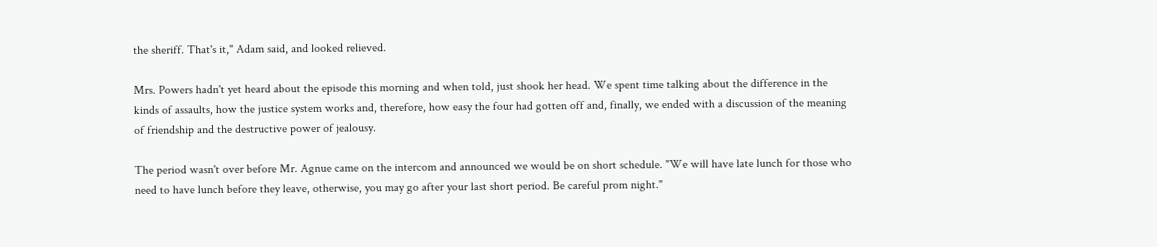the sheriff. That's it," Adam said, and looked relieved.

Mrs. Powers hadn't yet heard about the episode this morning and when told, just shook her head. We spent time talking about the difference in the kinds of assaults, how the justice system works and, therefore, how easy the four had gotten off and, finally, we ended with a discussion of the meaning of friendship and the destructive power of jealousy.

The period wasn't over before Mr. Agnue came on the intercom and announced we would be on short schedule. "We will have late lunch for those who need to have lunch before they leave, otherwise, you may go after your last short period. Be careful prom night."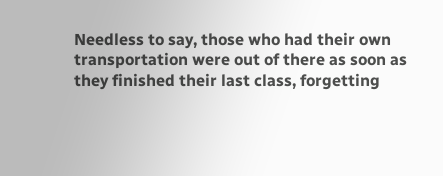Needless to say, those who had their own transportation were out of there as soon as they finished their last class, forgetting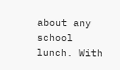about any school lunch. With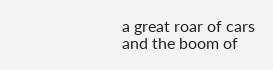a great roar of cars and the boom of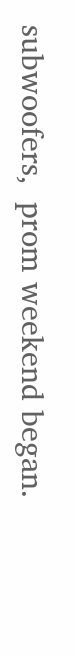subwoofers,  prom weekend began.